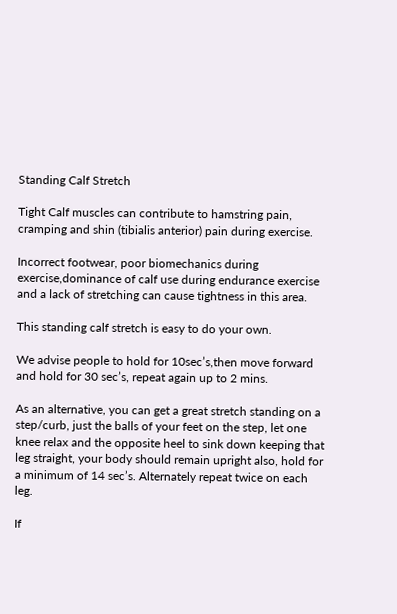Standing Calf Stretch

Tight Calf muscles can contribute to hamstring pain, cramping and shin (tibialis anterior) pain during exercise.

Incorrect footwear, poor biomechanics during exercise,dominance of calf use during endurance exercise and a lack of stretching can cause tightness in this area.

This standing calf stretch is easy to do your own.

We advise people to hold for 10sec’s,then move forward and hold for 30 sec’s, repeat again up to 2 mins.

As an alternative, you can get a great stretch standing on a step/curb, just the balls of your feet on the step, let one knee relax and the opposite heel to sink down keeping that leg straight, your body should remain upright also, hold for a minimum of 14 sec’s. Alternately repeat twice on each leg.

If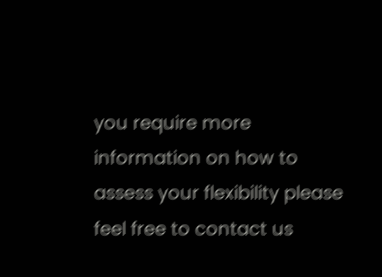you require more information on how to assess your flexibility please feel free to contact us